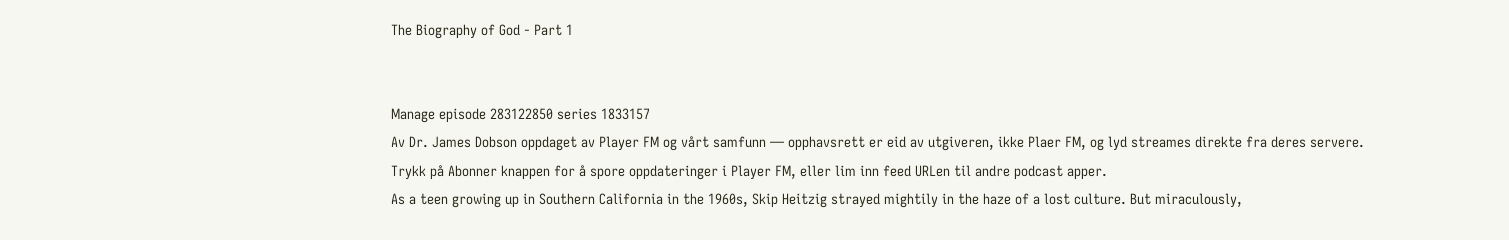The Biography of God - Part 1


Manage episode 283122850 series 1833157
Av Dr. James Dobson oppdaget av Player FM og vårt samfunn — opphavsrett er eid av utgiveren, ikke Plaer FM, og lyd streames direkte fra deres servere. Trykk på Abonner knappen for å spore oppdateringer i Player FM, eller lim inn feed URLen til andre podcast apper.
As a teen growing up in Southern California in the 1960s, Skip Heitzig strayed mightily in the haze of a lost culture. But miraculously,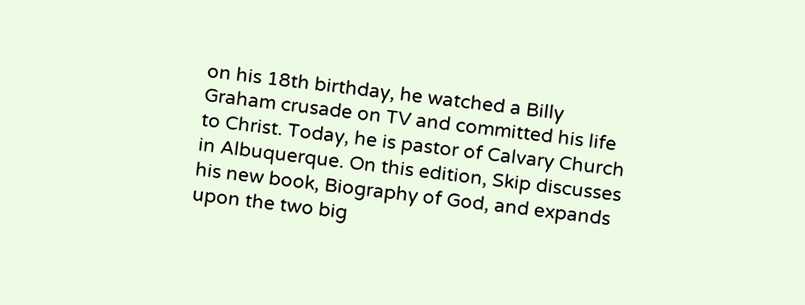on his 18th birthday, he watched a Billy Graham crusade on TV and committed his life to Christ. Today, he is pastor of Calvary Church in Albuquerque. On this edition, Skip discusses his new book, Biography of God, and expands upon the two big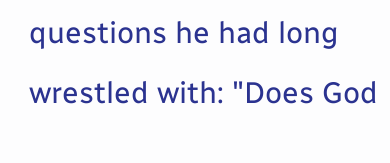questions he had long wrestled with: "Does God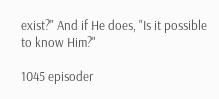exist?" And if He does, "Is it possible to know Him?"

1045 episoder